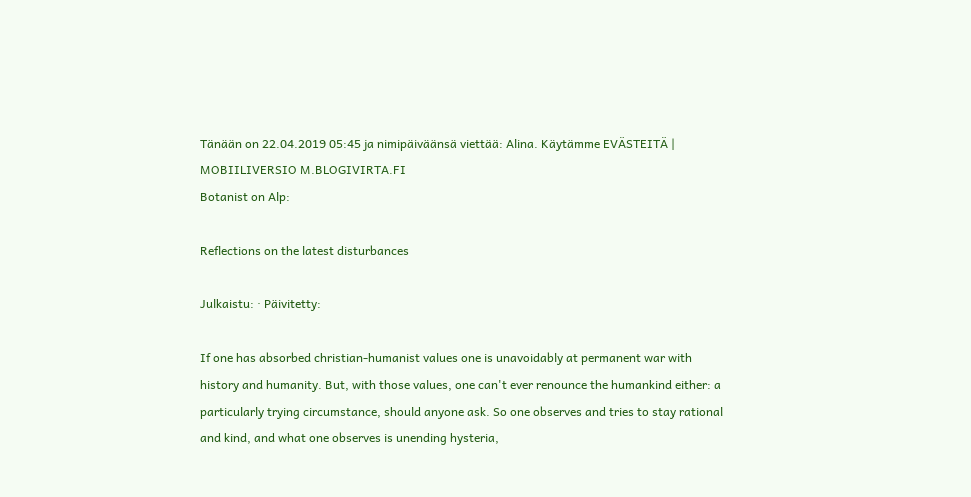Tänään on 22.04.2019 05:45 ja nimipäiväänsä viettää: Alina. Käytämme EVÄSTEITÄ | MOBIILIVERSIO M.BLOGIVIRTA.FI
Botanist on Alp:

Reflections on the latest disturbances

Julkaistu: · Päivitetty:

If one has absorbed christian-humanist values one is unavoidably at permanent war with history and humanity. But, with those values, one can't ever renounce the humankind either: a particularly trying circumstance, should anyone ask. So one observes and tries to stay rational and kind, and what one observes is unending hysteria,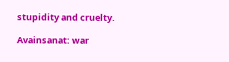stupidity and cruelty.

Avainsanat: war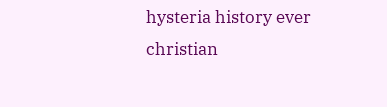hysteria history ever christian